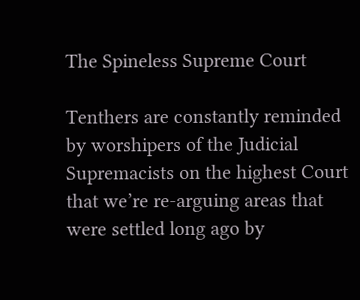The Spineless Supreme Court

Tenthers are constantly reminded by worshipers of the Judicial Supremacists on the highest Court that we’re re-arguing areas that were settled long ago by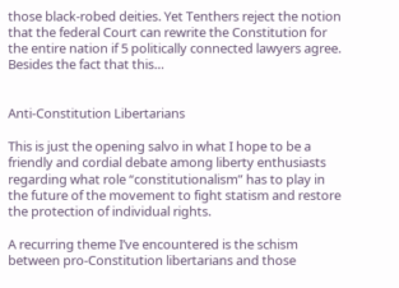those black-robed deities. Yet Tenthers reject the notion that the federal Court can rewrite the Constitution for the entire nation if 5 politically connected lawyers agree. Besides the fact that this…


Anti-Constitution Libertarians

This is just the opening salvo in what I hope to be a friendly and cordial debate among liberty enthusiasts regarding what role “constitutionalism” has to play in the future of the movement to fight statism and restore the protection of individual rights.

A recurring theme I’ve encountered is the schism between pro-Constitution libertarians and those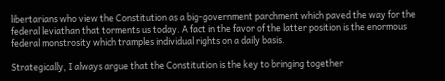libertarians who view the Constitution as a big-government parchment which paved the way for the federal leviathan that torments us today. A fact in the favor of the latter position is the enormous federal monstrosity which tramples individual rights on a daily basis.

Strategically, I always argue that the Constitution is the key to bringing together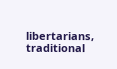libertarians, traditional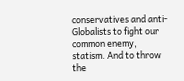conservatives and anti-Globalists to fight our common enemy, statism. And to throw the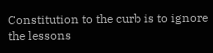Constitution to the curb is to ignore the lessons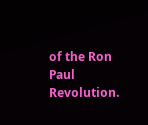of the Ron Paul Revolution.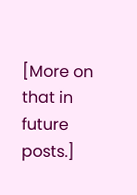[More on that in future posts.]